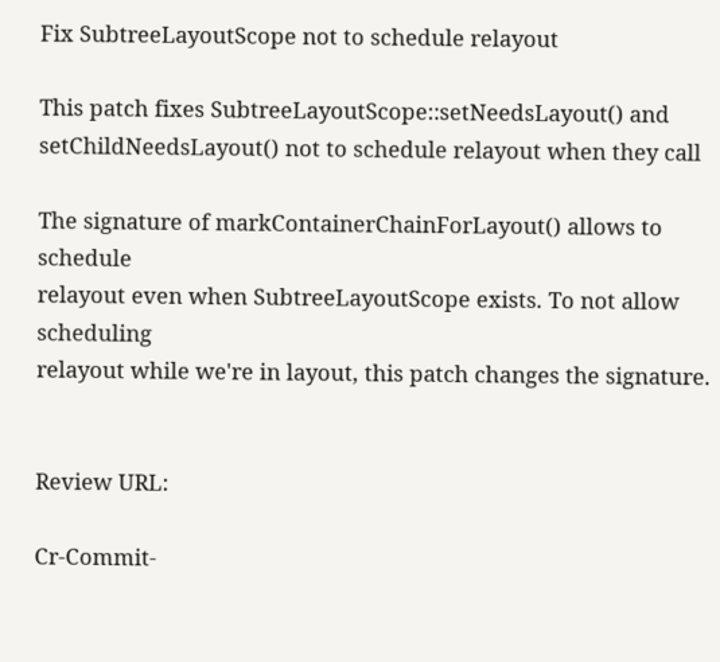Fix SubtreeLayoutScope not to schedule relayout

This patch fixes SubtreeLayoutScope::setNeedsLayout() and
setChildNeedsLayout() not to schedule relayout when they call

The signature of markContainerChainForLayout() allows to schedule
relayout even when SubtreeLayoutScope exists. To not allow scheduling
relayout while we're in layout, this patch changes the signature.


Review URL:

Cr-Commit-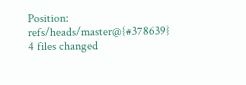Position: refs/heads/master@{#378639}
4 files changed